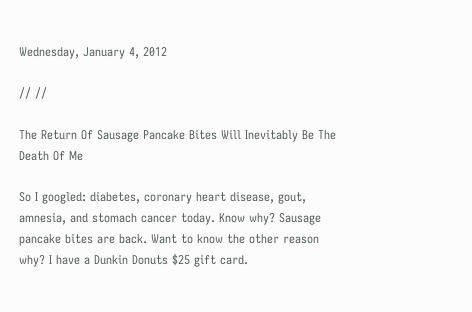Wednesday, January 4, 2012

// //

The Return Of Sausage Pancake Bites Will Inevitably Be The Death Of Me

So I googled: diabetes, coronary heart disease, gout, amnesia, and stomach cancer today. Know why? Sausage pancake bites are back. Want to know the other reason why? I have a Dunkin Donuts $25 gift card.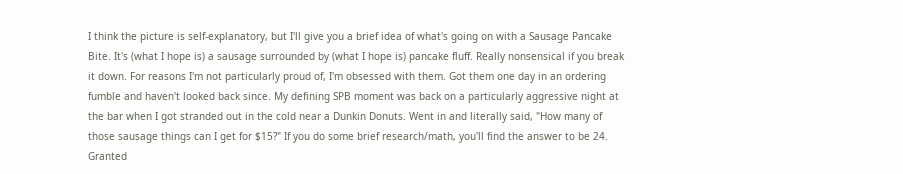I think the picture is self-explanatory, but I'll give you a brief idea of what's going on with a Sausage Pancake Bite. It's (what I hope is) a sausage surrounded by (what I hope is) pancake fluff. Really nonsensical if you break it down. For reasons I'm not particularly proud of, I'm obsessed with them. Got them one day in an ordering fumble and haven't looked back since. My defining SPB moment was back on a particularly aggressive night at the bar when I got stranded out in the cold near a Dunkin Donuts. Went in and literally said, "How many of those sausage things can I get for $15?" If you do some brief research/math, you'll find the answer to be 24. Granted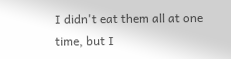I didn't eat them all at one time, but I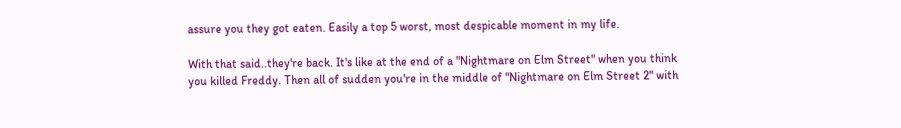assure you they got eaten. Easily a top 5 worst, most despicable moment in my life.

With that said..they're back. It's like at the end of a "Nightmare on Elm Street" when you think you killed Freddy. Then all of sudden you're in the middle of "Nightmare on Elm Street 2" with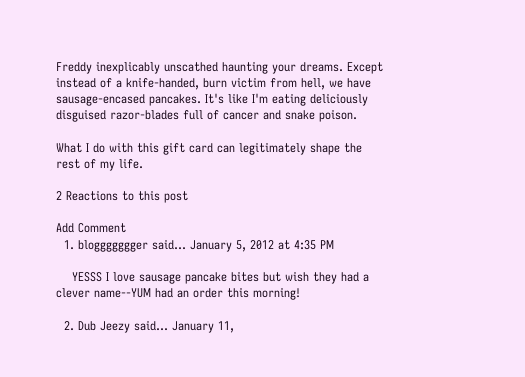Freddy inexplicably unscathed haunting your dreams. Except instead of a knife-handed, burn victim from hell, we have sausage-encased pancakes. It's like I'm eating deliciously disguised razor-blades full of cancer and snake poison.

What I do with this gift card can legitimately shape the rest of my life.

2 Reactions to this post

Add Comment
  1. bloggggggger said... January 5, 2012 at 4:35 PM

    YESSS I love sausage pancake bites but wish they had a clever name--YUM had an order this morning!

  2. Dub Jeezy said... January 11,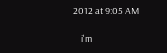2012 at 9:05 AM

    i'm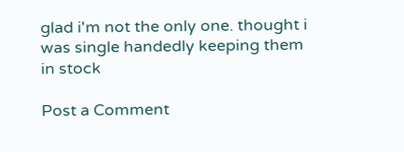glad i'm not the only one. thought i was single handedly keeping them in stock

Post a Comment